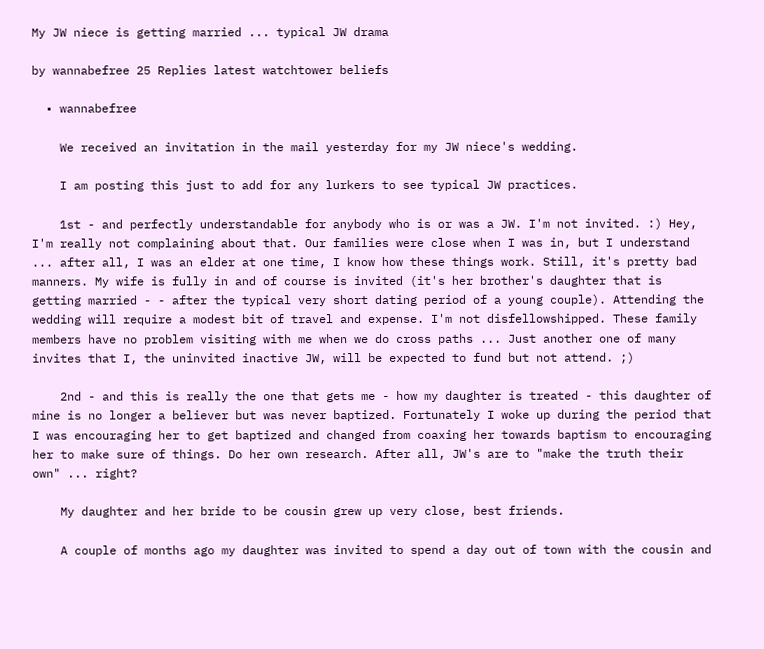My JW niece is getting married ... typical JW drama

by wannabefree 25 Replies latest watchtower beliefs

  • wannabefree

    We received an invitation in the mail yesterday for my JW niece's wedding.

    I am posting this just to add for any lurkers to see typical JW practices.

    1st - and perfectly understandable for anybody who is or was a JW. I'm not invited. :) Hey, I'm really not complaining about that. Our families were close when I was in, but I understand ... after all, I was an elder at one time, I know how these things work. Still, it's pretty bad manners. My wife is fully in and of course is invited (it's her brother's daughter that is getting married - - after the typical very short dating period of a young couple). Attending the wedding will require a modest bit of travel and expense. I'm not disfellowshipped. These family members have no problem visiting with me when we do cross paths ... Just another one of many invites that I, the uninvited inactive JW, will be expected to fund but not attend. ;)

    2nd - and this is really the one that gets me - how my daughter is treated - this daughter of mine is no longer a believer but was never baptized. Fortunately I woke up during the period that I was encouraging her to get baptized and changed from coaxing her towards baptism to encouraging her to make sure of things. Do her own research. After all, JW's are to "make the truth their own" ... right?

    My daughter and her bride to be cousin grew up very close, best friends.

    A couple of months ago my daughter was invited to spend a day out of town with the cousin and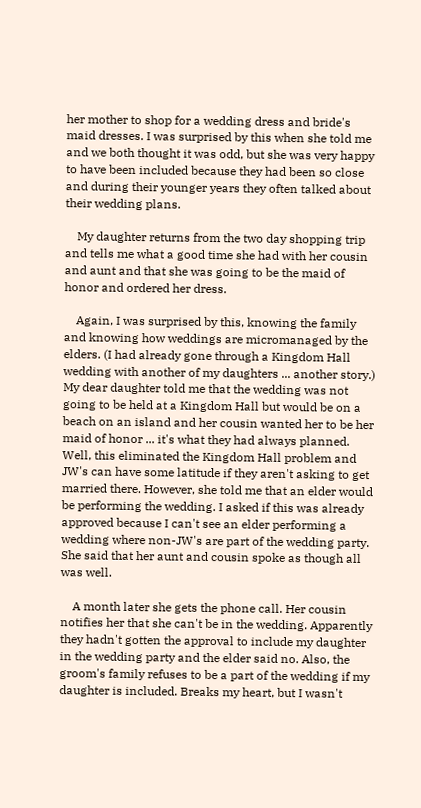her mother to shop for a wedding dress and bride's maid dresses. I was surprised by this when she told me and we both thought it was odd, but she was very happy to have been included because they had been so close and during their younger years they often talked about their wedding plans.

    My daughter returns from the two day shopping trip and tells me what a good time she had with her cousin and aunt and that she was going to be the maid of honor and ordered her dress.

    Again, I was surprised by this, knowing the family and knowing how weddings are micromanaged by the elders. (I had already gone through a Kingdom Hall wedding with another of my daughters ... another story.) My dear daughter told me that the wedding was not going to be held at a Kingdom Hall but would be on a beach on an island and her cousin wanted her to be her maid of honor ... it's what they had always planned. Well, this eliminated the Kingdom Hall problem and JW's can have some latitude if they aren't asking to get married there. However, she told me that an elder would be performing the wedding. I asked if this was already approved because I can't see an elder performing a wedding where non-JW's are part of the wedding party. She said that her aunt and cousin spoke as though all was well.

    A month later she gets the phone call. Her cousin notifies her that she can't be in the wedding. Apparently they hadn't gotten the approval to include my daughter in the wedding party and the elder said no. Also, the groom's family refuses to be a part of the wedding if my daughter is included. Breaks my heart, but I wasn't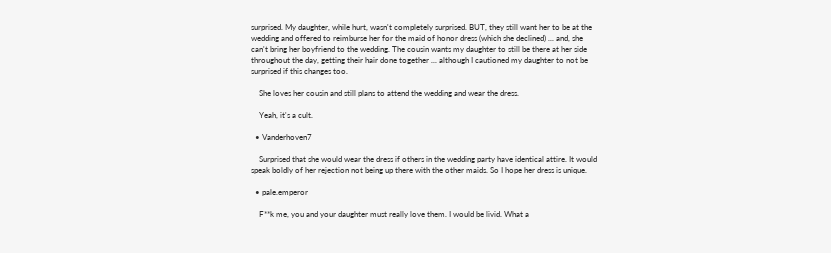surprised. My daughter, while hurt, wasn't completely surprised. BUT, they still want her to be at the wedding and offered to reimburse her for the maid of honor dress (which she declined) ... and, she can't bring her boyfriend to the wedding. The cousin wants my daughter to still be there at her side throughout the day, getting their hair done together ... although I cautioned my daughter to not be surprised if this changes too.

    She loves her cousin and still plans to attend the wedding and wear the dress.

    Yeah, it's a cult.

  • Vanderhoven7

    Surprised that she would wear the dress if others in the wedding party have identical attire. It would speak boldly of her rejection not being up there with the other maids. So I hope her dress is unique.

  • pale.emperor

    F**k me, you and your daughter must really love them. I would be livid. What a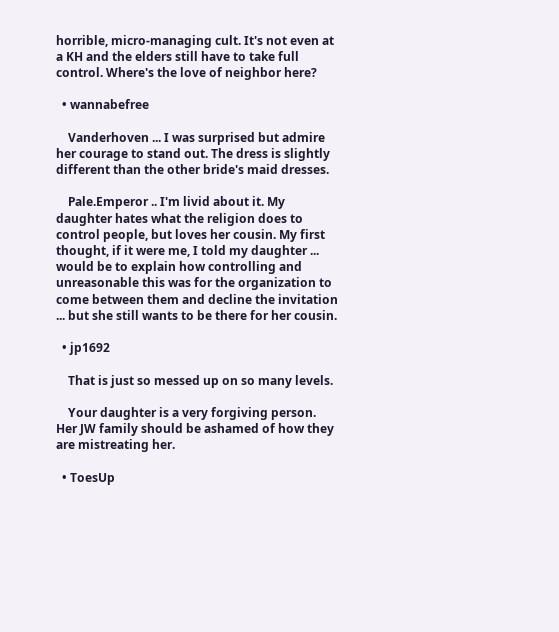horrible, micro-managing cult. It's not even at a KH and the elders still have to take full control. Where's the love of neighbor here?

  • wannabefree

    Vanderhoven ... I was surprised but admire her courage to stand out. The dress is slightly different than the other bride's maid dresses.

    Pale.Emperor .. I'm livid about it. My daughter hates what the religion does to control people, but loves her cousin. My first thought, if it were me, I told my daughter ... would be to explain how controlling and unreasonable this was for the organization to come between them and decline the invitation ... but she still wants to be there for her cousin.

  • jp1692

    That is just so messed up on so many levels.

    Your daughter is a very forgiving person. Her JW family should be ashamed of how they are mistreating her.

  • ToesUp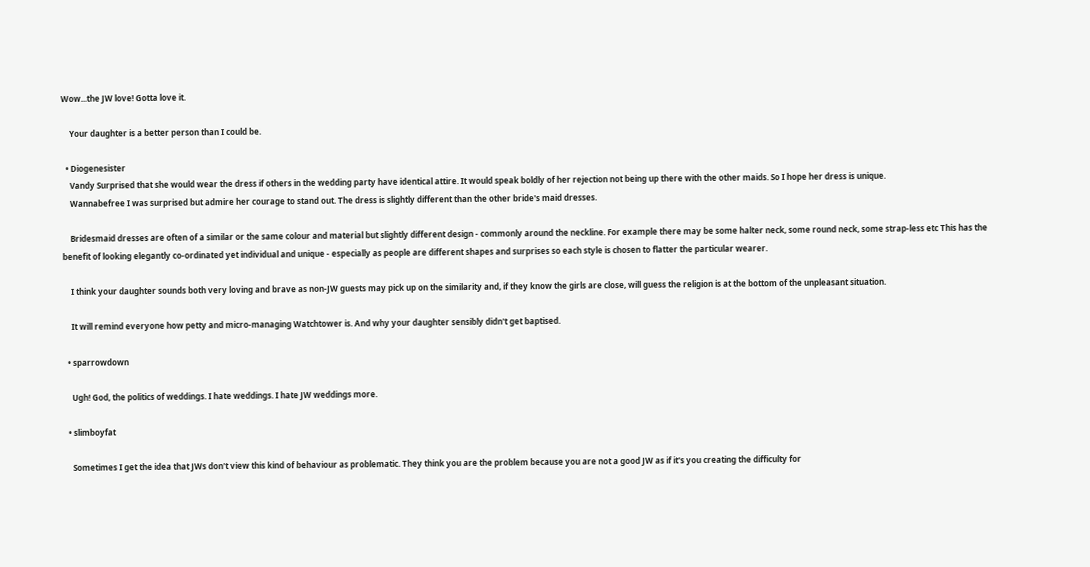Wow...the JW love! Gotta love it.

    Your daughter is a better person than I could be.

  • Diogenesister
    Vandy Surprised that she would wear the dress if others in the wedding party have identical attire. It would speak boldly of her rejection not being up there with the other maids. So I hope her dress is unique.
    Wannabefree I was surprised but admire her courage to stand out. The dress is slightly different than the other bride's maid dresses.

    Bridesmaid dresses are often of a similar or the same colour and material but slightly different design - commonly around the neckline. For example there may be some halter neck, some round neck, some strap-less etc This has the benefit of looking elegantly co-ordinated yet individual and unique - especially as people are different shapes and surprises so each style is chosen to flatter the particular wearer.

    I think your daughter sounds both very loving and brave as non-JW guests may pick up on the similarity and, if they know the girls are close, will guess the religion is at the bottom of the unpleasant situation.

    It will remind everyone how petty and micro-managing Watchtower is. And why your daughter sensibly didn't get baptised.

  • sparrowdown

    Ugh! God, the politics of weddings. I hate weddings. I hate JW weddings more.

  • slimboyfat

    Sometimes I get the idea that JWs don't view this kind of behaviour as problematic. They think you are the problem because you are not a good JW as if it's you creating the difficulty for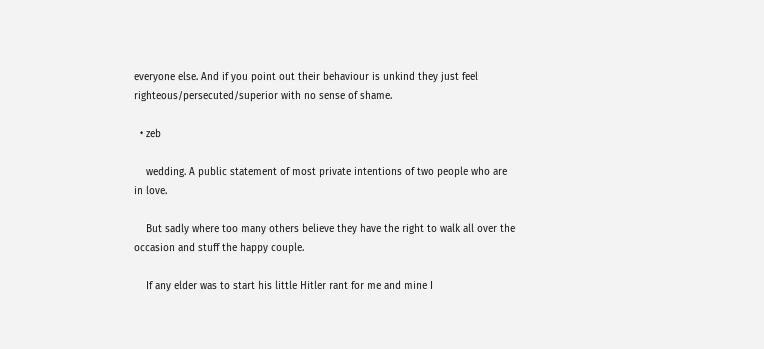everyone else. And if you point out their behaviour is unkind they just feel righteous/persecuted/superior with no sense of shame.

  • zeb

    wedding. A public statement of most private intentions of two people who are in love.

    But sadly where too many others believe they have the right to walk all over the occasion and stuff the happy couple.

    If any elder was to start his little Hitler rant for me and mine I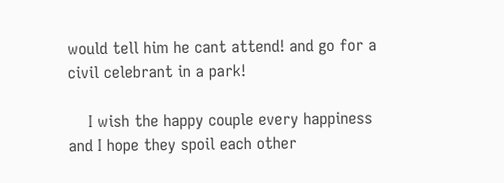would tell him he cant attend! and go for a civil celebrant in a park!

    I wish the happy couple every happiness and I hope they spoil each other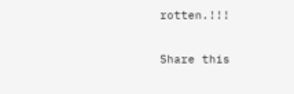rotten.!!!

Share this